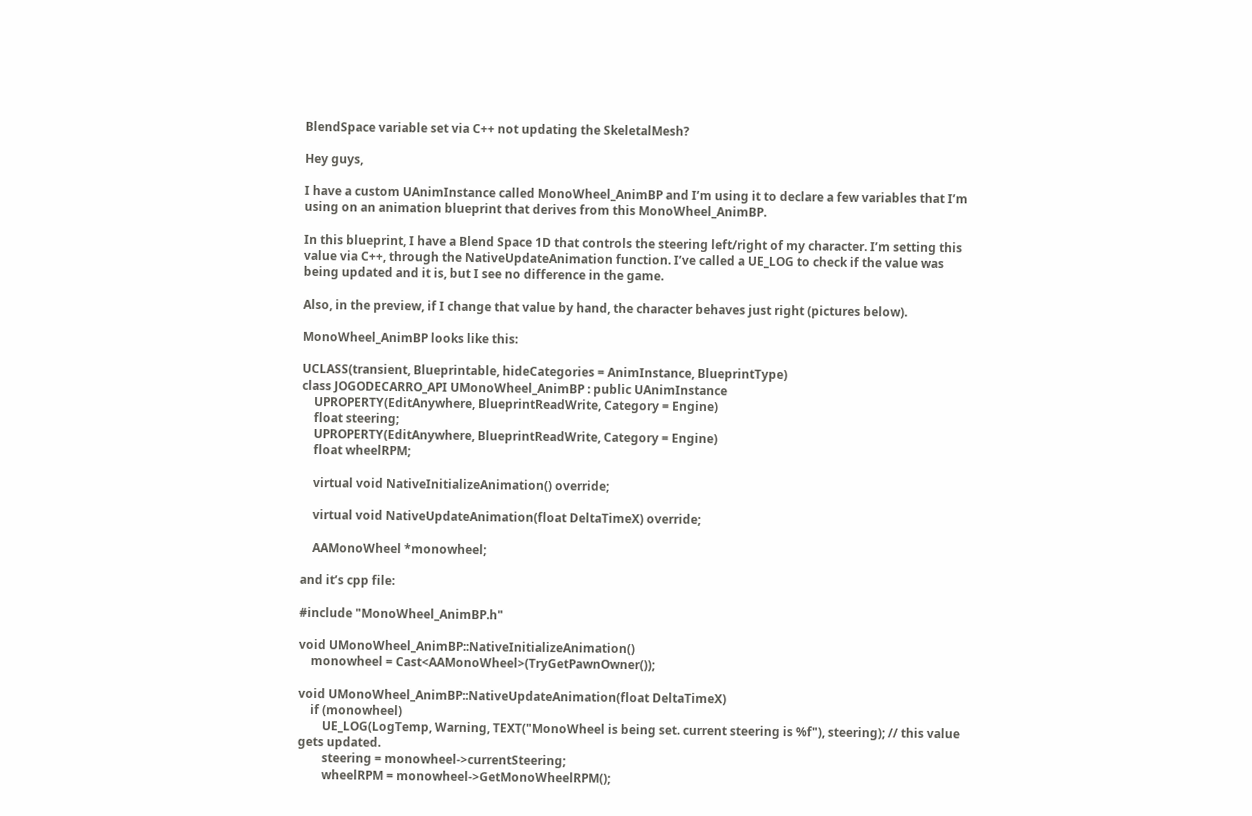BlendSpace variable set via C++ not updating the SkeletalMesh?

Hey guys,

I have a custom UAnimInstance called MonoWheel_AnimBP and I’m using it to declare a few variables that I’m using on an animation blueprint that derives from this MonoWheel_AnimBP.

In this blueprint, I have a Blend Space 1D that controls the steering left/right of my character. I’m setting this value via C++, through the NativeUpdateAnimation function. I’ve called a UE_LOG to check if the value was being updated and it is, but I see no difference in the game.

Also, in the preview, if I change that value by hand, the character behaves just right (pictures below).

MonoWheel_AnimBP looks like this:

UCLASS(transient, Blueprintable, hideCategories = AnimInstance, BlueprintType)
class JOGODECARRO_API UMonoWheel_AnimBP : public UAnimInstance
    UPROPERTY(EditAnywhere, BlueprintReadWrite, Category = Engine)
    float steering;
    UPROPERTY(EditAnywhere, BlueprintReadWrite, Category = Engine)
    float wheelRPM;

    virtual void NativeInitializeAnimation() override;

    virtual void NativeUpdateAnimation(float DeltaTimeX) override;

    AAMonoWheel *monowheel;

and it’s cpp file:

#include "MonoWheel_AnimBP.h"

void UMonoWheel_AnimBP::NativeInitializeAnimation()
    monowheel = Cast<AAMonoWheel>(TryGetPawnOwner());

void UMonoWheel_AnimBP::NativeUpdateAnimation(float DeltaTimeX)
    if (monowheel)
        UE_LOG(LogTemp, Warning, TEXT("MonoWheel is being set. current steering is %f"), steering); // this value gets updated.
        steering = monowheel->currentSteering;
        wheelRPM = monowheel->GetMonoWheelRPM();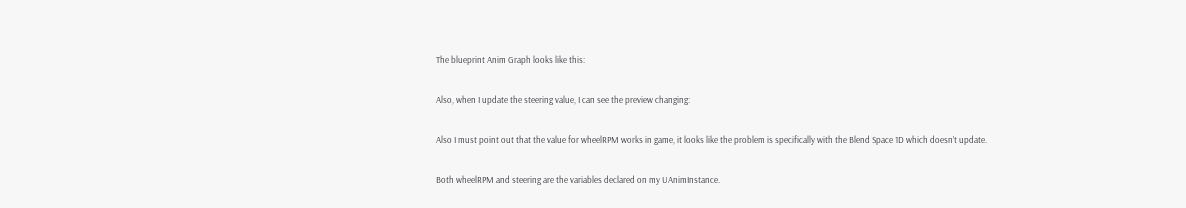The blueprint Anim Graph looks like this:

Also, when I update the steering value, I can see the preview changing:

Also I must point out that the value for wheelRPM works in game, it looks like the problem is specifically with the Blend Space 1D which doesn’t update.

Both wheelRPM and steering are the variables declared on my UAnimInstance.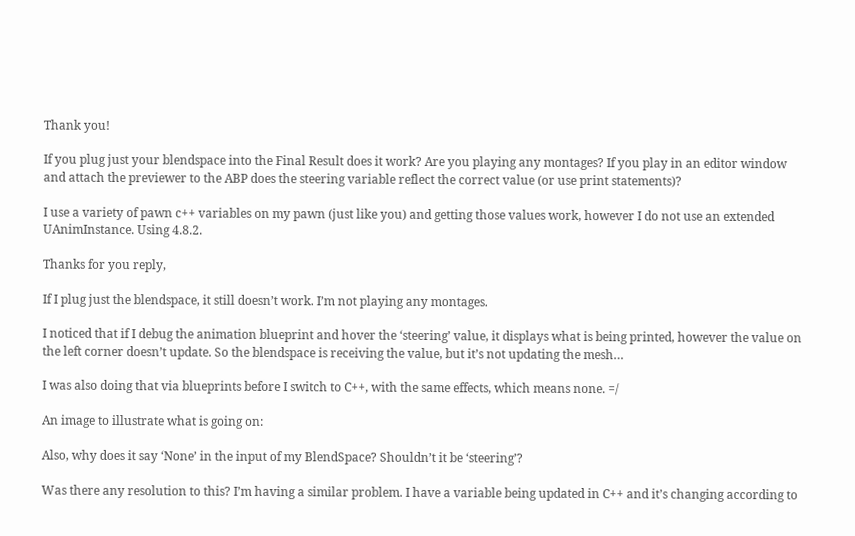Thank you!

If you plug just your blendspace into the Final Result does it work? Are you playing any montages? If you play in an editor window and attach the previewer to the ABP does the steering variable reflect the correct value (or use print statements)?

I use a variety of pawn c++ variables on my pawn (just like you) and getting those values work, however I do not use an extended UAnimInstance. Using 4.8.2.

Thanks for you reply,

If I plug just the blendspace, it still doesn’t work. I’m not playing any montages.

I noticed that if I debug the animation blueprint and hover the ‘steering’ value, it displays what is being printed, however the value on the left corner doesn’t update. So the blendspace is receiving the value, but it’s not updating the mesh…

I was also doing that via blueprints before I switch to C++, with the same effects, which means none. =/

An image to illustrate what is going on:

Also, why does it say ‘None’ in the input of my BlendSpace? Shouldn’t it be ‘steering’?

Was there any resolution to this? I’m having a similar problem. I have a variable being updated in C++ and it’s changing according to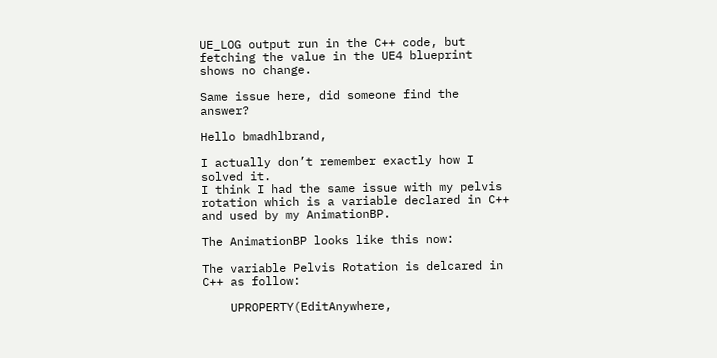UE_LOG output run in the C++ code, but fetching the value in the UE4 blueprint shows no change.

Same issue here, did someone find the answer?

Hello bmadhlbrand,

I actually don’t remember exactly how I solved it.
I think I had the same issue with my pelvis rotation which is a variable declared in C++ and used by my AnimationBP.

The AnimationBP looks like this now:

The variable Pelvis Rotation is delcared in C++ as follow:

    UPROPERTY(EditAnywhere,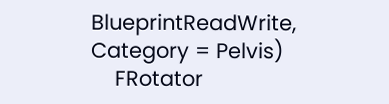BlueprintReadWrite, Category = Pelvis)
    FRotator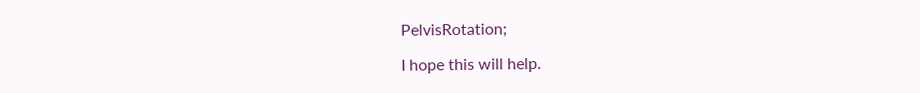PelvisRotation;

I hope this will help.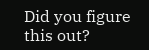Did you figure this out?